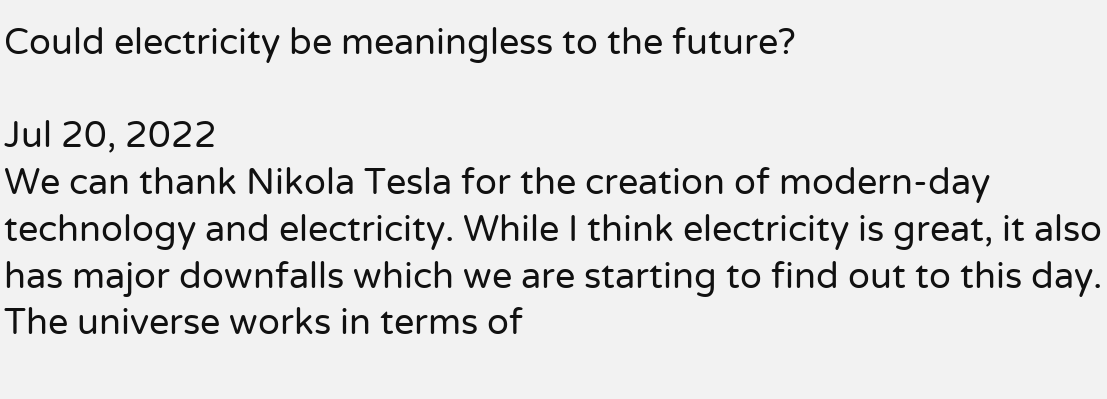Could electricity be meaningless to the future?

Jul 20, 2022
We can thank Nikola Tesla for the creation of modern-day technology and electricity. While I think electricity is great, it also has major downfalls which we are starting to find out to this day. The universe works in terms of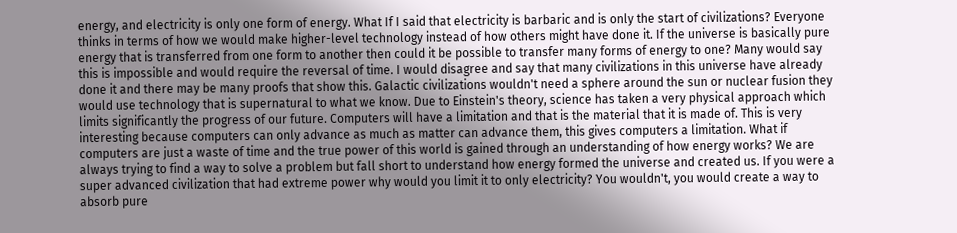energy, and electricity is only one form of energy. What If I said that electricity is barbaric and is only the start of civilizations? Everyone thinks in terms of how we would make higher-level technology instead of how others might have done it. If the universe is basically pure energy that is transferred from one form to another then could it be possible to transfer many forms of energy to one? Many would say this is impossible and would require the reversal of time. I would disagree and say that many civilizations in this universe have already done it and there may be many proofs that show this. Galactic civilizations wouldn't need a sphere around the sun or nuclear fusion they would use technology that is supernatural to what we know. Due to Einstein's theory, science has taken a very physical approach which limits significantly the progress of our future. Computers will have a limitation and that is the material that it is made of. This is very interesting because computers can only advance as much as matter can advance them, this gives computers a limitation. What if computers are just a waste of time and the true power of this world is gained through an understanding of how energy works? We are always trying to find a way to solve a problem but fall short to understand how energy formed the universe and created us. If you were a super advanced civilization that had extreme power why would you limit it to only electricity? You wouldn't, you would create a way to absorb pure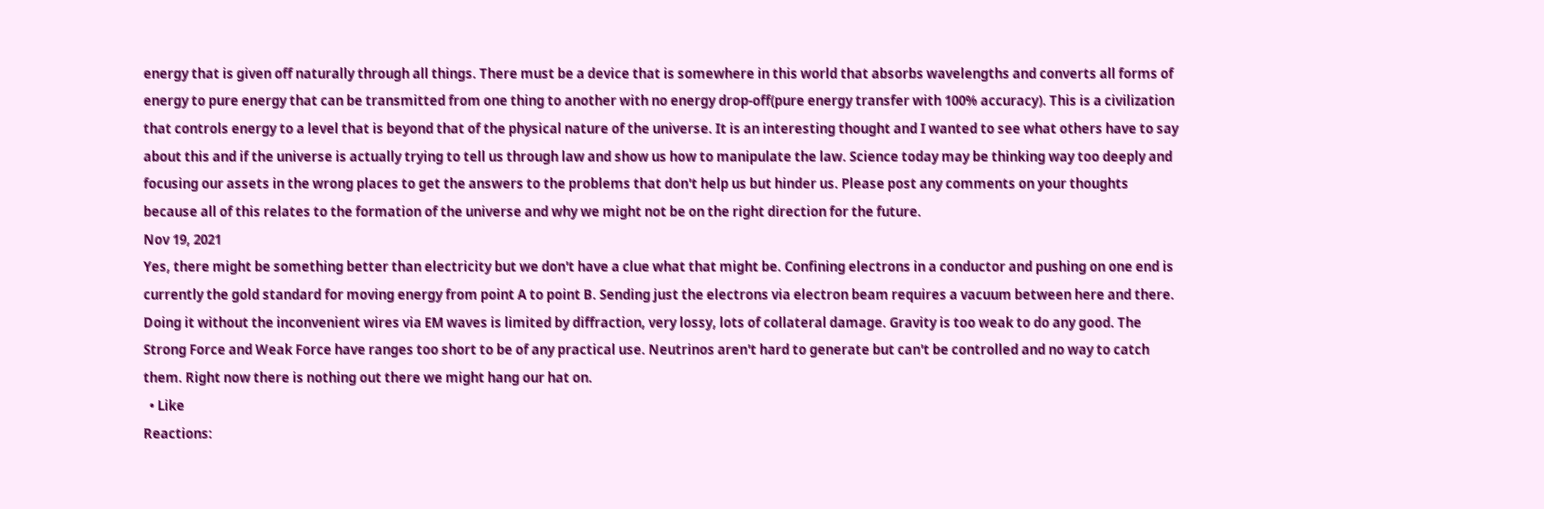energy that is given off naturally through all things. There must be a device that is somewhere in this world that absorbs wavelengths and converts all forms of energy to pure energy that can be transmitted from one thing to another with no energy drop-off(pure energy transfer with 100% accuracy). This is a civilization that controls energy to a level that is beyond that of the physical nature of the universe. It is an interesting thought and I wanted to see what others have to say about this and if the universe is actually trying to tell us through law and show us how to manipulate the law. Science today may be thinking way too deeply and focusing our assets in the wrong places to get the answers to the problems that don't help us but hinder us. Please post any comments on your thoughts because all of this relates to the formation of the universe and why we might not be on the right direction for the future.
Nov 19, 2021
Yes, there might be something better than electricity but we don't have a clue what that might be. Confining electrons in a conductor and pushing on one end is currently the gold standard for moving energy from point A to point B. Sending just the electrons via electron beam requires a vacuum between here and there. Doing it without the inconvenient wires via EM waves is limited by diffraction, very lossy, lots of collateral damage. Gravity is too weak to do any good. The Strong Force and Weak Force have ranges too short to be of any practical use. Neutrinos aren't hard to generate but can't be controlled and no way to catch them. Right now there is nothing out there we might hang our hat on.
  • Like
Reactions: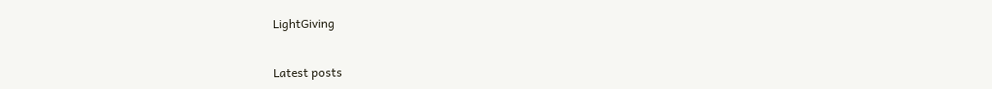LightGiving


Latest posts